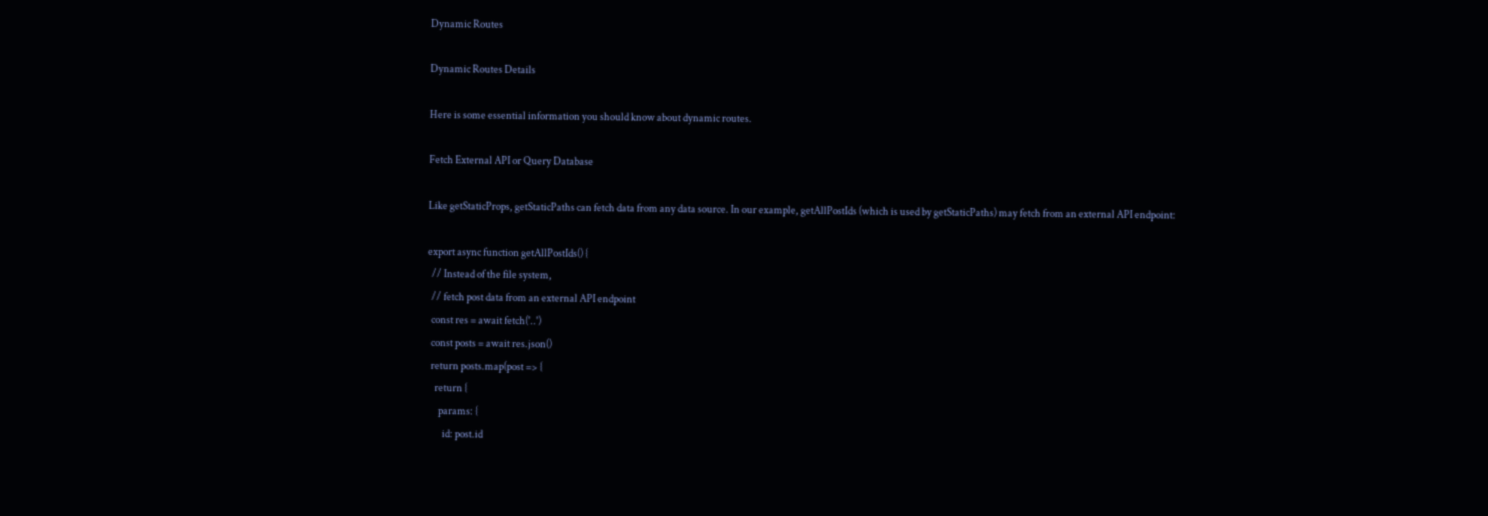Dynamic Routes

Dynamic Routes Details

Here is some essential information you should know about dynamic routes.

Fetch External API or Query Database

Like getStaticProps, getStaticPaths can fetch data from any data source. In our example, getAllPostIds (which is used by getStaticPaths) may fetch from an external API endpoint:

export async function getAllPostIds() {
  // Instead of the file system,
  // fetch post data from an external API endpoint
  const res = await fetch('..')
  const posts = await res.json()
  return posts.map(post => {
    return {
      params: {
        id: post.id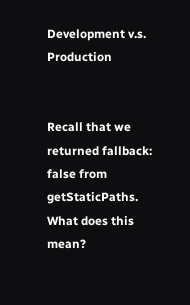Development v.s. Production


Recall that we returned fallback: false from getStaticPaths. What does this mean?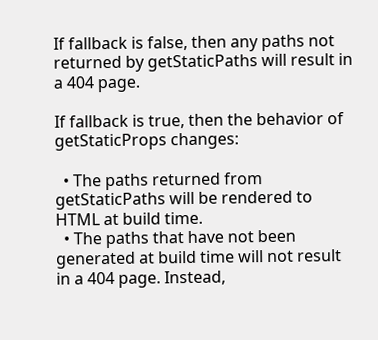If fallback is false, then any paths not returned by getStaticPaths will result in a 404 page.

If fallback is true, then the behavior of getStaticProps changes:

  • The paths returned from getStaticPaths will be rendered to HTML at build time.
  • The paths that have not been generated at build time will not result in a 404 page. Instead,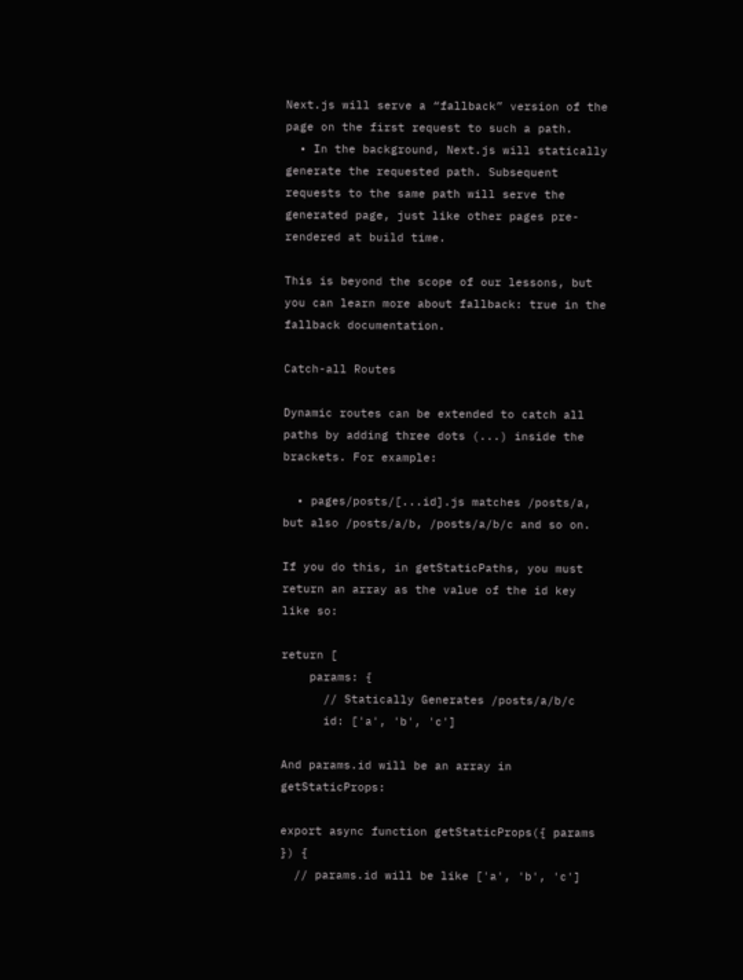Next.js will serve a “fallback” version of the page on the first request to such a path.
  • In the background, Next.js will statically generate the requested path. Subsequent requests to the same path will serve the generated page, just like other pages pre-rendered at build time.

This is beyond the scope of our lessons, but you can learn more about fallback: true in the fallback documentation.

Catch-all Routes

Dynamic routes can be extended to catch all paths by adding three dots (...) inside the brackets. For example:

  • pages/posts/[...id].js matches /posts/a, but also /posts/a/b, /posts/a/b/c and so on.

If you do this, in getStaticPaths, you must return an array as the value of the id key like so:

return [
    params: {
      // Statically Generates /posts/a/b/c
      id: ['a', 'b', 'c']

And params.id will be an array in getStaticProps:

export async function getStaticProps({ params }) {
  // params.id will be like ['a', 'b', 'c']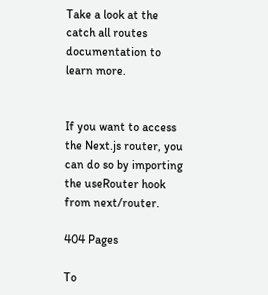Take a look at the catch all routes documentation to learn more.


If you want to access the Next.js router, you can do so by importing the useRouter hook from next/router.

404 Pages

To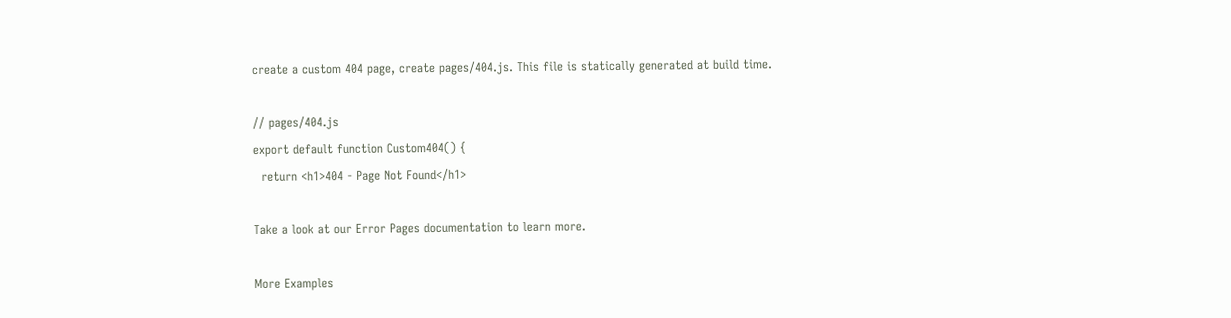create a custom 404 page, create pages/404.js. This file is statically generated at build time.

// pages/404.js
export default function Custom404() {
  return <h1>404 - Page Not Found</h1>

Take a look at our Error Pages documentation to learn more.

More Examples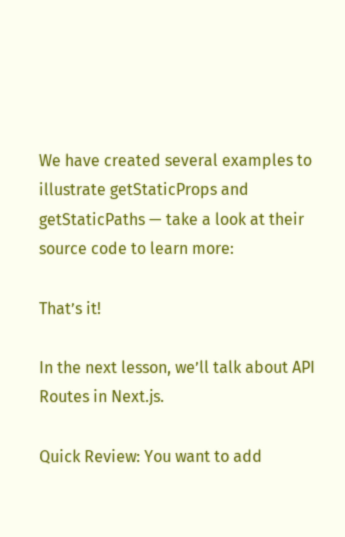We have created several examples to illustrate getStaticProps and getStaticPaths — take a look at their source code to learn more:

That’s it!

In the next lesson, we’ll talk about API Routes in Next.js.

Quick Review: You want to add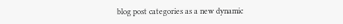blog post categories as a new dynamic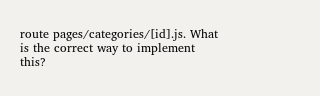route pages/categories/[id].js. What is the correct way to implement this?